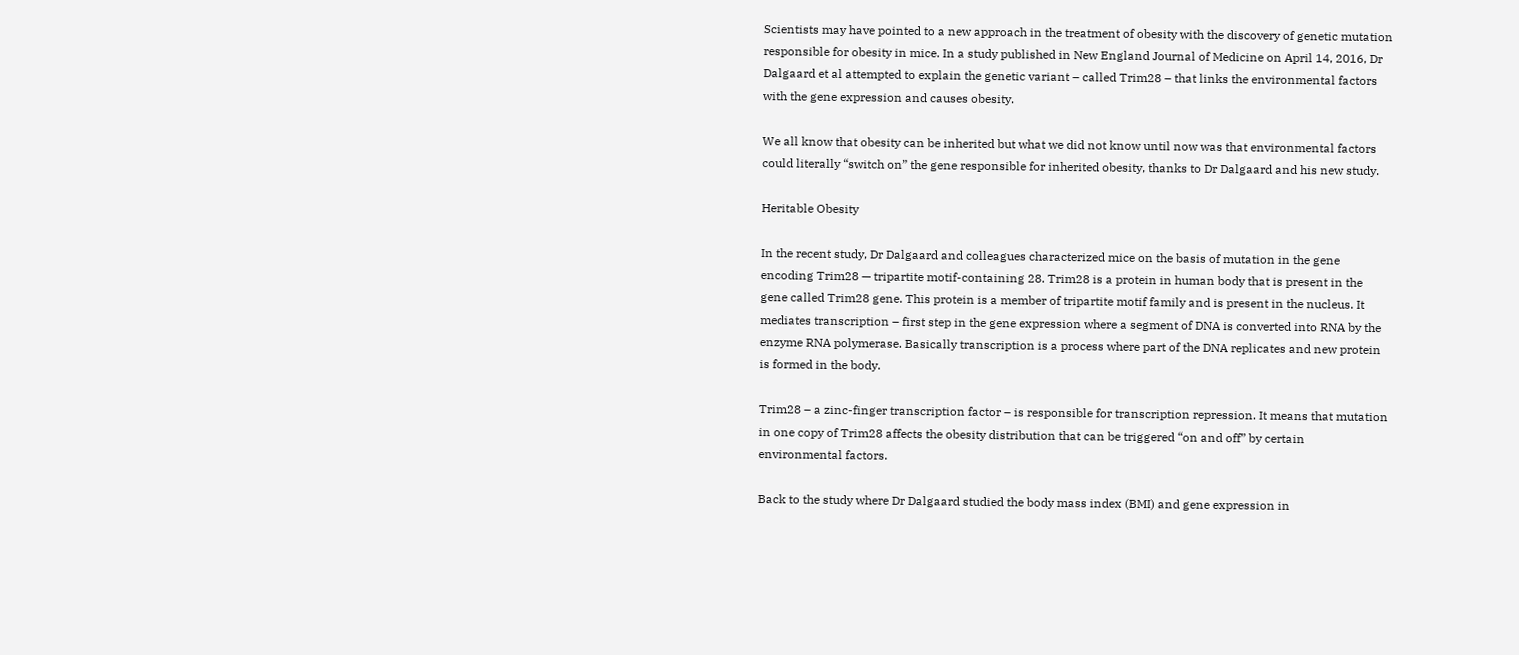Scientists may have pointed to a new approach in the treatment of obesity with the discovery of genetic mutation responsible for obesity in mice. In a study published in New England Journal of Medicine on April 14, 2016, Dr Dalgaard et al attempted to explain the genetic variant – called Trim28 – that links the environmental factors with the gene expression and causes obesity.

We all know that obesity can be inherited but what we did not know until now was that environmental factors could literally “switch on” the gene responsible for inherited obesity, thanks to Dr Dalgaard and his new study.

Heritable Obesity

In the recent study, Dr Dalgaard and colleagues characterized mice on the basis of mutation in the gene encoding Trim28 — tripartite motif-containing 28. Trim28 is a protein in human body that is present in the gene called Trim28 gene. This protein is a member of tripartite motif family and is present in the nucleus. It mediates transcription – first step in the gene expression where a segment of DNA is converted into RNA by the enzyme RNA polymerase. Basically transcription is a process where part of the DNA replicates and new protein is formed in the body.

Trim28 – a zinc-finger transcription factor – is responsible for transcription repression. It means that mutation in one copy of Trim28 affects the obesity distribution that can be triggered “on and off” by certain environmental factors.

Back to the study where Dr Dalgaard studied the body mass index (BMI) and gene expression in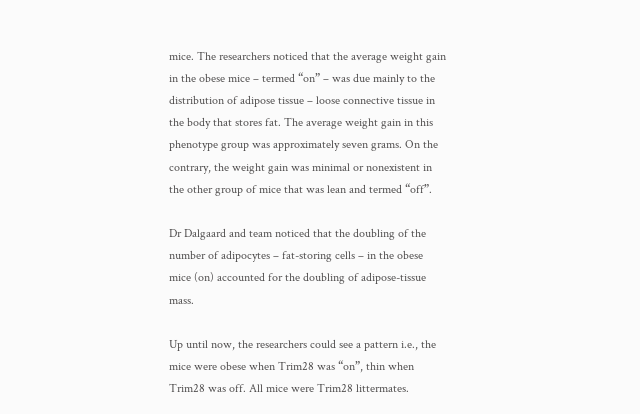mice. The researchers noticed that the average weight gain in the obese mice – termed “on” – was due mainly to the distribution of adipose tissue – loose connective tissue in the body that stores fat. The average weight gain in this phenotype group was approximately seven grams. On the contrary, the weight gain was minimal or nonexistent in the other group of mice that was lean and termed “off”.

Dr Dalgaard and team noticed that the doubling of the number of adipocytes – fat-storing cells – in the obese mice (on) accounted for the doubling of adipose-tissue mass.

Up until now, the researchers could see a pattern i.e., the mice were obese when Trim28 was “on”, thin when Trim28 was off. All mice were Trim28 littermates.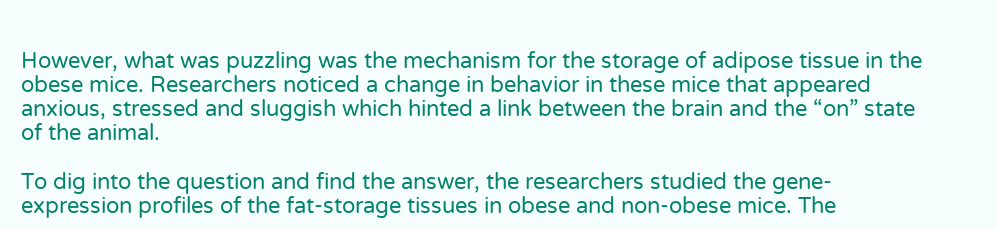However, what was puzzling was the mechanism for the storage of adipose tissue in the obese mice. Researchers noticed a change in behavior in these mice that appeared anxious, stressed and sluggish which hinted a link between the brain and the “on” state of the animal.

To dig into the question and find the answer, the researchers studied the gene-expression profiles of the fat-storage tissues in obese and non-obese mice. The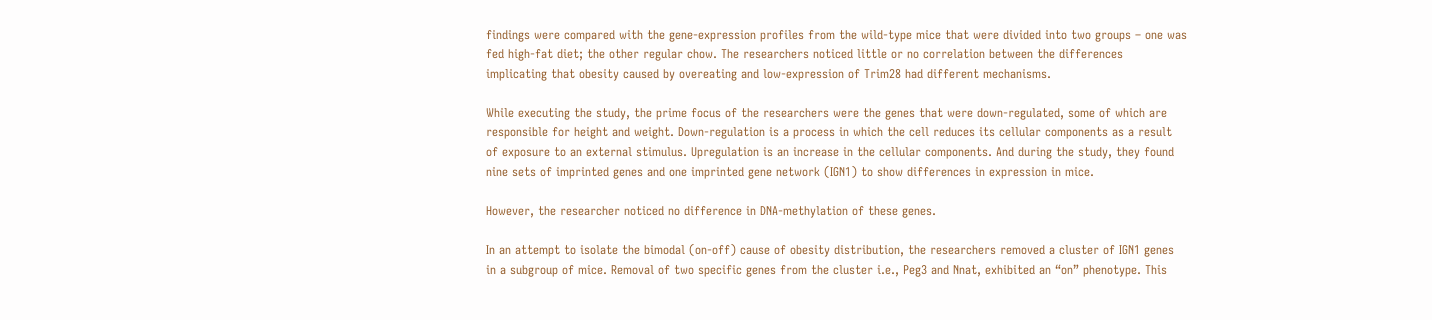findings were compared with the gene-expression profiles from the wild-type mice that were divided into two groups – one was fed high-fat diet; the other regular chow. The researchers noticed little or no correlation between the differences implicating that obesity caused by overeating and low-expression of Trim28 had different mechanisms.

While executing the study, the prime focus of the researchers were the genes that were down-regulated, some of which are responsible for height and weight. Down-regulation is a process in which the cell reduces its cellular components as a result of exposure to an external stimulus. Upregulation is an increase in the cellular components. And during the study, they found nine sets of imprinted genes and one imprinted gene network (IGN1) to show differences in expression in mice.

However, the researcher noticed no difference in DNA-methylation of these genes.

In an attempt to isolate the bimodal (on-off) cause of obesity distribution, the researchers removed a cluster of IGN1 genes in a subgroup of mice. Removal of two specific genes from the cluster i.e., Peg3 and Nnat, exhibited an “on” phenotype. This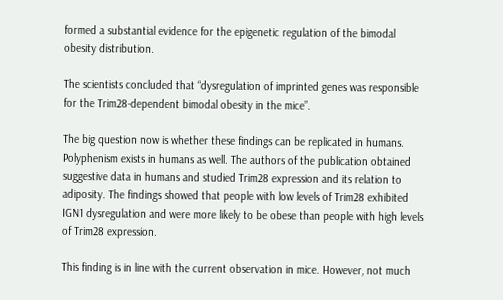formed a substantial evidence for the epigenetic regulation of the bimodal obesity distribution.

The scientists concluded that “dysregulation of imprinted genes was responsible for the Trim28-dependent bimodal obesity in the mice”.

The big question now is whether these findings can be replicated in humans. Polyphenism exists in humans as well. The authors of the publication obtained suggestive data in humans and studied Trim28 expression and its relation to adiposity. The findings showed that people with low levels of Trim28 exhibited IGN1 dysregulation and were more likely to be obese than people with high levels of Trim28 expression.

This finding is in line with the current observation in mice. However, not much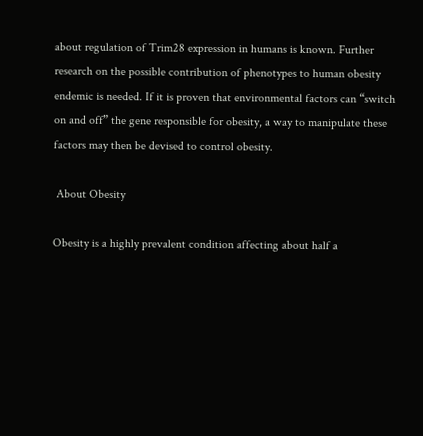about regulation of Trim28 expression in humans is known. Further research on the possible contribution of phenotypes to human obesity endemic is needed. If it is proven that environmental factors can “switch on and off” the gene responsible for obesity, a way to manipulate these factors may then be devised to control obesity.

 About Obesity

Obesity is a highly prevalent condition affecting about half a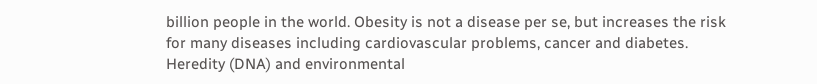billion people in the world. Obesity is not a disease per se, but increases the risk for many diseases including cardiovascular problems, cancer and diabetes. Heredity (DNA) and environmental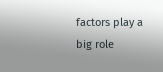factors play a big role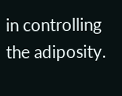in controlling the adiposity.